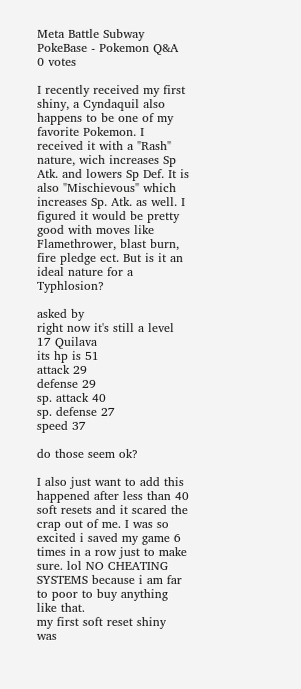Meta Battle Subway PokeBase - Pokemon Q&A
0 votes

I recently received my first shiny, a Cyndaquil also happens to be one of my favorite Pokemon. I received it with a "Rash" nature, wich increases Sp Atk. and lowers Sp Def. It is also "Mischievous" which increases Sp. Atk. as well. I figured it would be pretty good with moves like Flamethrower, blast burn, fire pledge ect. But is it an ideal nature for a Typhlosion?

asked by
right now it's still a level 17 Quilava
its hp is 51
attack 29
defense 29
sp. attack 40
sp. defense 27
speed 37

do those seem ok?

I also just want to add this happened after less than 40 soft resets and it scared the crap out of me. I was so excited i saved my game 6 times in a row just to make sure. lol NO CHEATING SYSTEMS because i am far to poor to buy anything like that.
my first soft reset shiny was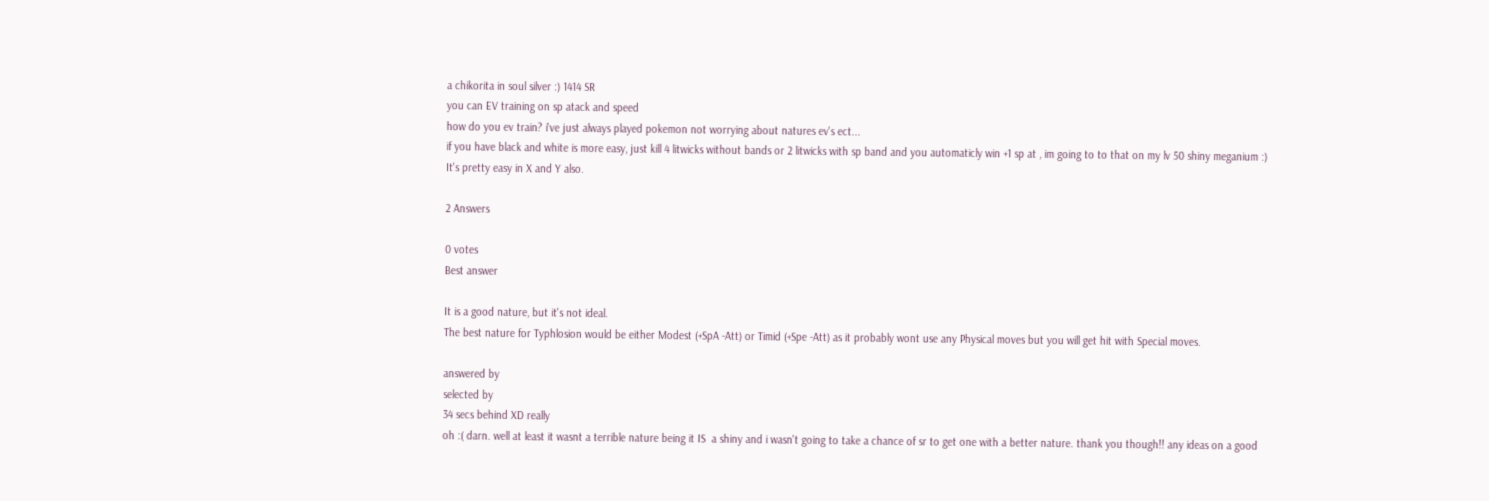a chikorita in soul silver :) 1414 SR
you can EV training on sp atack and speed
how do you ev train? i've just always played pokemon not worrying about natures ev's ect...
if you have black and white is more easy, just kill 4 litwicks without bands or 2 litwicks with sp band and you automaticly win +1 sp at , im going to to that on my lv 50 shiny meganium :)
It's pretty easy in X and Y also.

2 Answers

0 votes
Best answer

It is a good nature, but it's not ideal.
The best nature for Typhlosion would be either Modest (+SpA -Att) or Timid (+Spe -Att) as it probably wont use any Physical moves but you will get hit with Special moves.

answered by
selected by
34 secs behind XD really
oh :( darn. well at least it wasnt a terrible nature being it IS  a shiny and i wasn't going to take a chance of sr to get one with a better nature. thank you though!! any ideas on a good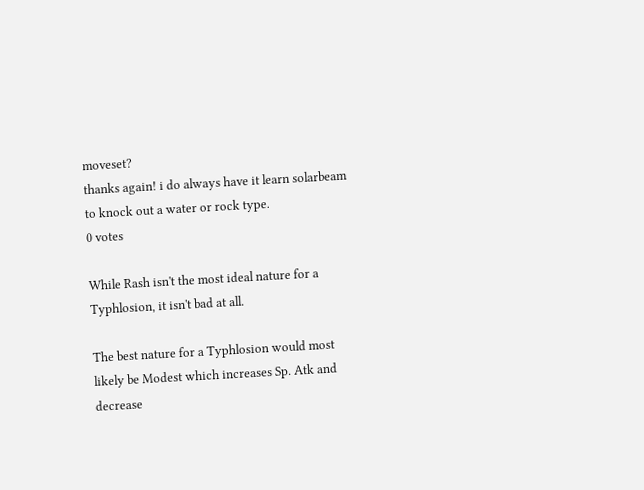moveset?
thanks again! i do always have it learn solarbeam to knock out a water or rock type.
0 votes

While Rash isn't the most ideal nature for a Typhlosion, it isn't bad at all.

The best nature for a Typhlosion would most likely be Modest which increases Sp. Atk and decrease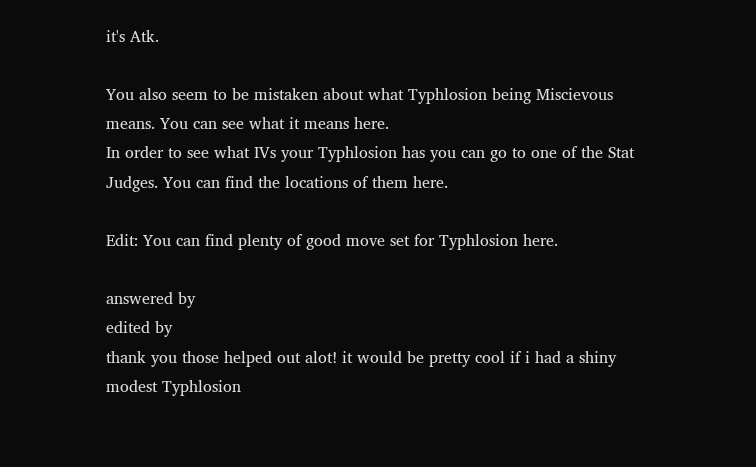it's Atk.

You also seem to be mistaken about what Typhlosion being Miscievous means. You can see what it means here.
In order to see what IVs your Typhlosion has you can go to one of the Stat Judges. You can find the locations of them here.

Edit: You can find plenty of good move set for Typhlosion here.

answered by
edited by
thank you those helped out alot! it would be pretty cool if i had a shiny modest Typhlosion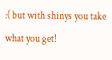:( but with shinys you take what you get!